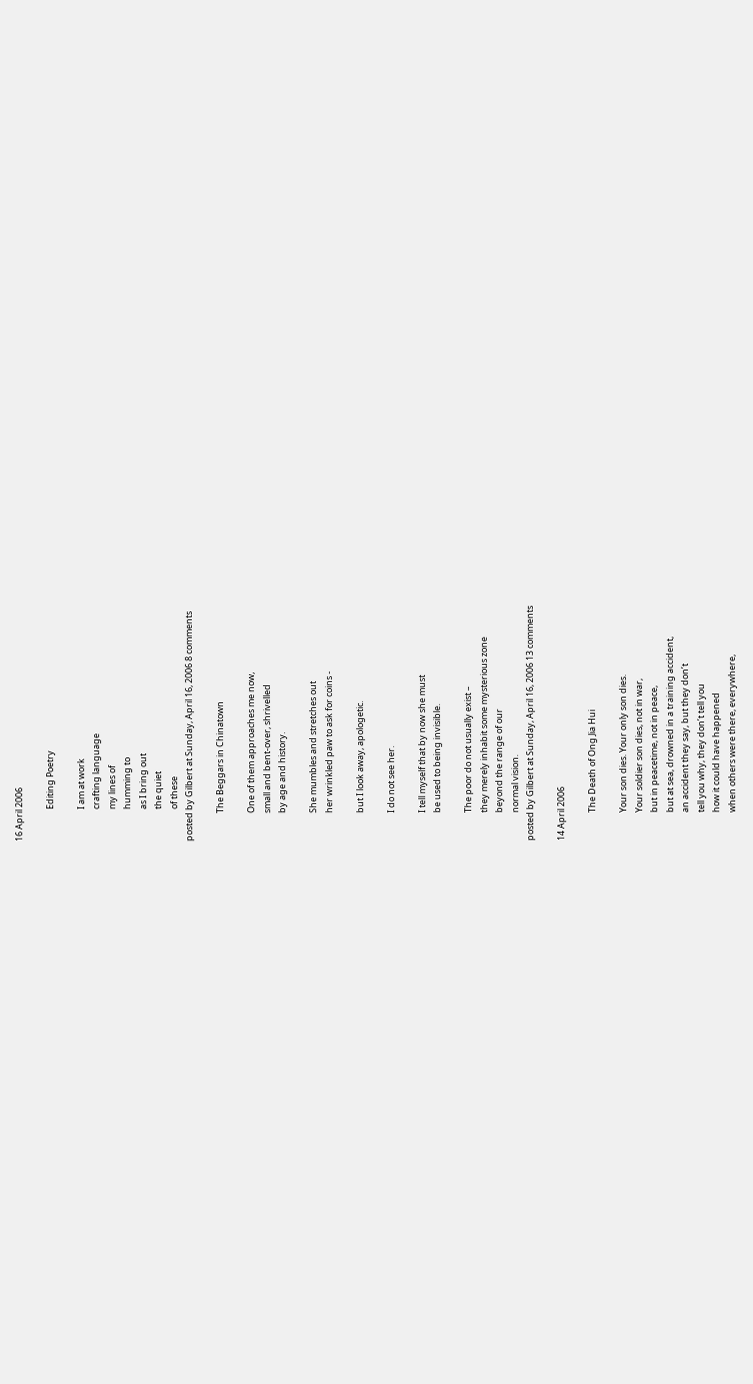16 April 2006

                Editing Poetry

                I am at work
                crafting language
                my lines of
                humming to
                as I bring out
                the quiet
                of these
posted by Gilbert at Sunday, April 16, 2006 8 comments

              The Beggars in Chinatown

              One of them approaches me now,
              small and bent-over, shrivelled
              by age and history.

              She mumbles and stretches out
              her wrinkled paw to ask for coins -

              but I look away, apologetic.

              I do not see her.

              I tell myself that by now she must
              be used to being invisible.

              The poor do not usually exist –
              they merely inhabit some mysterious zone
              beyond the range of our
              normal vision.
posted by Gilbert at Sunday, April 16, 2006 13 comments

14 April 2006

              The Death of Ong Jia Hui

              Your son dies. Your only son dies.
              Your soldier son dies, not in war,
              but in peacetime, not in peace,
              but at sea, drowned in a training accident,
              an accident they say, but they don’t
              tell you why, they don’t tell you
              how it could have happened
              when others were there, everywhere,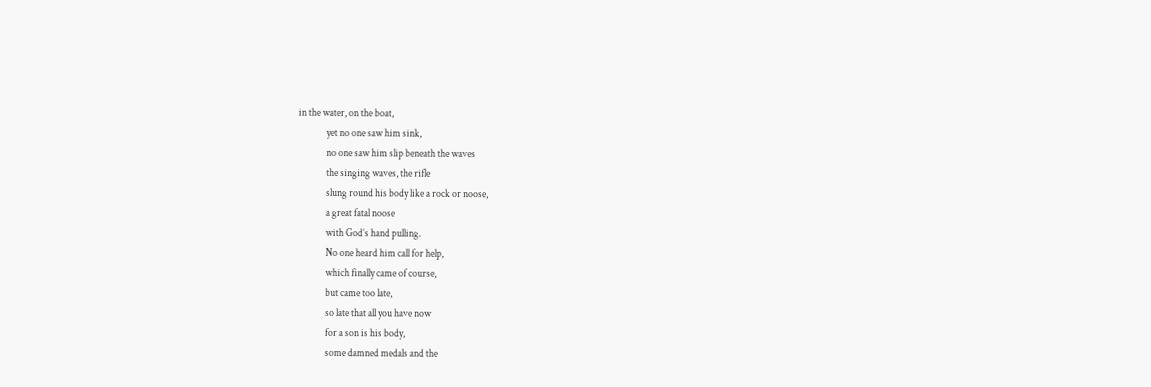in the water, on the boat,
              yet no one saw him sink,
              no one saw him slip beneath the waves
              the singing waves, the rifle
              slung round his body like a rock or noose,
              a great fatal noose
              with God’s hand pulling.
              No one heard him call for help,
              which finally came of course,
              but came too late,
              so late that all you have now
              for a son is his body,
              some damned medals and the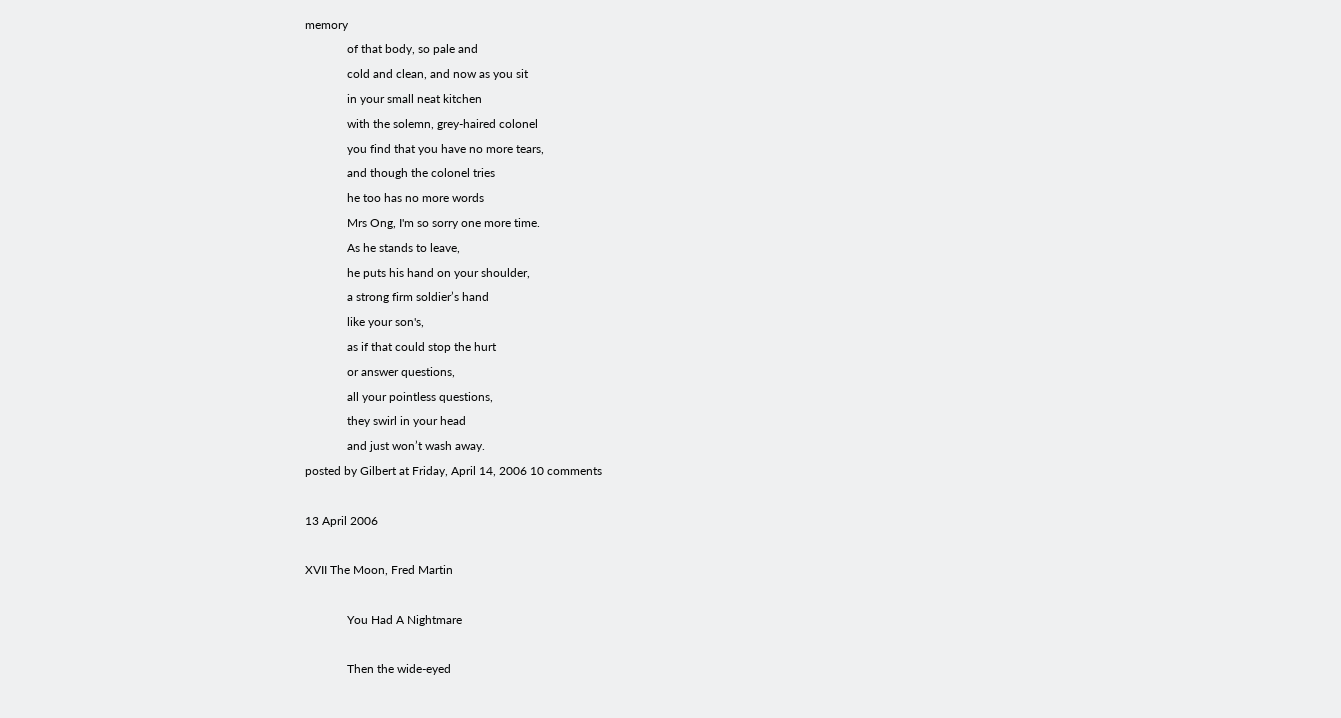memory
              of that body, so pale and
              cold and clean, and now as you sit
              in your small neat kitchen
              with the solemn, grey-haired colonel
              you find that you have no more tears,
              and though the colonel tries
              he too has no more words
              Mrs Ong, I'm so sorry one more time.
              As he stands to leave,
              he puts his hand on your shoulder,
              a strong firm soldier’s hand
              like your son's,
              as if that could stop the hurt
              or answer questions,
              all your pointless questions,
              they swirl in your head
              and just won’t wash away.
posted by Gilbert at Friday, April 14, 2006 10 comments

13 April 2006

XVII The Moon, Fred Martin

              You Had A Nightmare

              Then the wide-eyed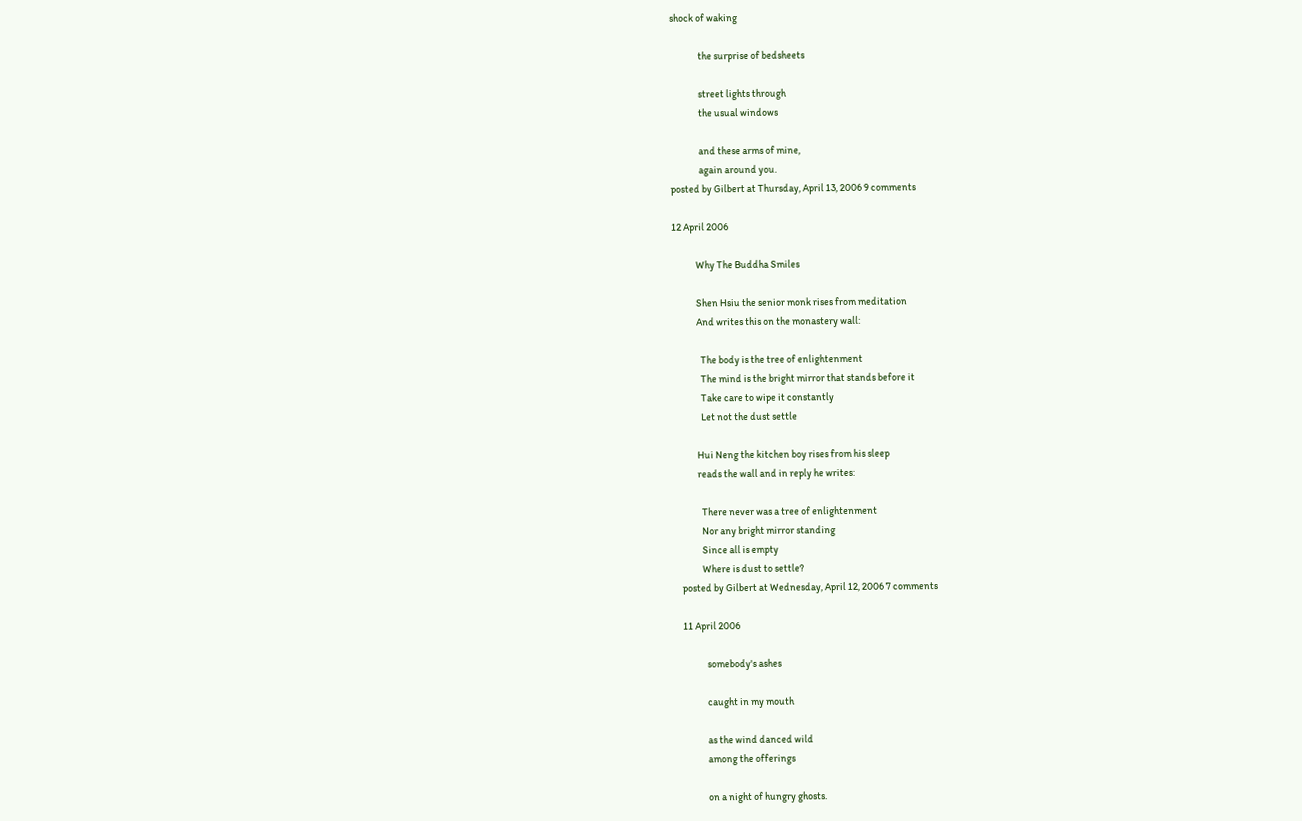shock of waking

              the surprise of bedsheets

              street lights through
              the usual windows

              and these arms of mine,
              again around you.
posted by Gilbert at Thursday, April 13, 2006 9 comments

12 April 2006

            Why The Buddha Smiles

            Shen Hsiu the senior monk rises from meditation
            And writes this on the monastery wall:

              The body is the tree of enlightenment
              The mind is the bright mirror that stands before it
              Take care to wipe it constantly
              Let not the dust settle

            Hui Neng the kitchen boy rises from his sleep
            reads the wall and in reply he writes:

              There never was a tree of enlightenment
              Nor any bright mirror standing
              Since all is empty
              Where is dust to settle?
    posted by Gilbert at Wednesday, April 12, 2006 7 comments

    11 April 2006

                somebody's ashes

                caught in my mouth

                as the wind danced wild
                among the offerings

                on a night of hungry ghosts.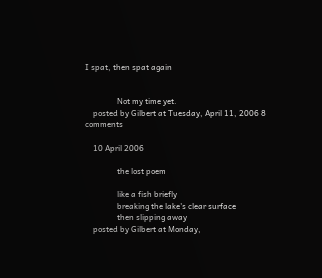I spat, then spat again


                Not my time yet.
    posted by Gilbert at Tuesday, April 11, 2006 8 comments

    10 April 2006

                the lost poem

                like a fish briefly
                breaking the lake's clear surface
                then slipping away
    posted by Gilbert at Monday,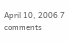April 10, 2006 7 comments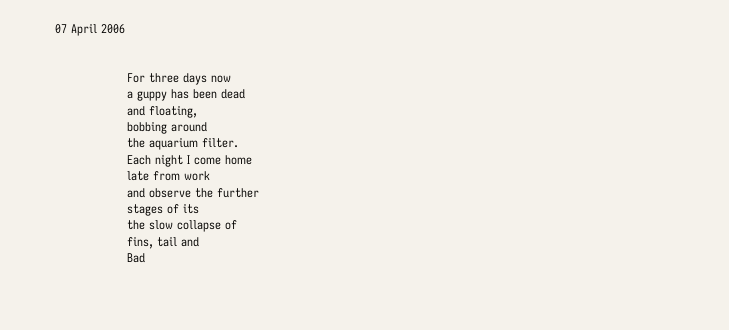07 April 2006


                  For three days now
                  a guppy has been dead
                  and floating,
                  bobbing around
                  the aquarium filter.
                  Each night I come home
                  late from work
                  and observe the further
                  stages of its
                  the slow collapse of
                  fins, tail and
                  Bad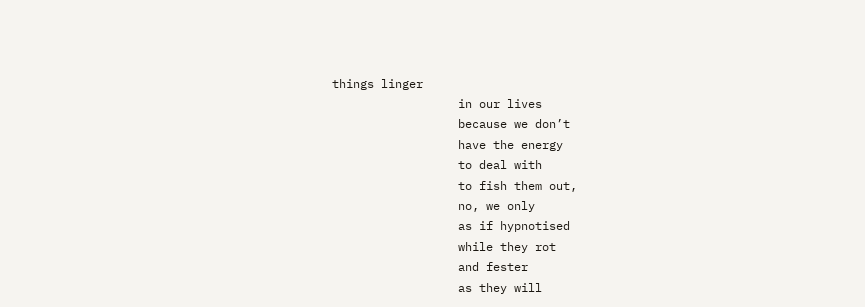things linger
                  in our lives
                  because we don’t
                  have the energy
                  to deal with
                  to fish them out,
                  no, we only
                  as if hypnotised
                  while they rot
                  and fester
                  as they will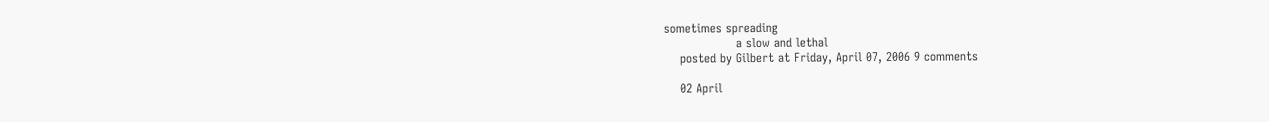sometimes spreading
                  a slow and lethal
    posted by Gilbert at Friday, April 07, 2006 9 comments

    02 April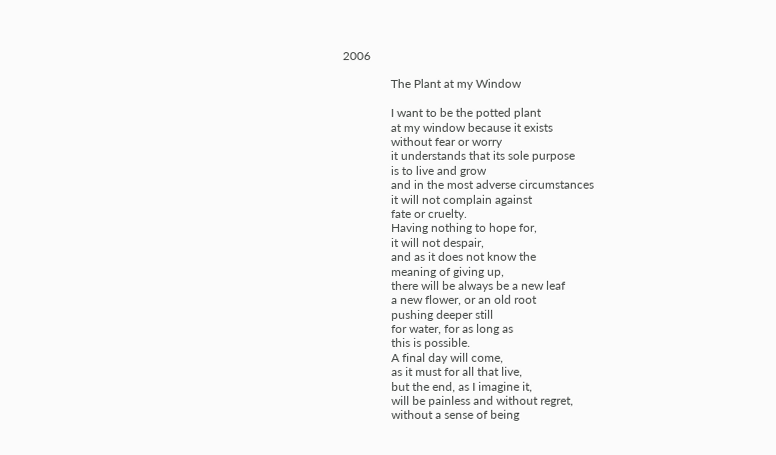2006

                The Plant at my Window

                I want to be the potted plant
                at my window because it exists
                without fear or worry
                it understands that its sole purpose
                is to live and grow
                and in the most adverse circumstances
                it will not complain against
                fate or cruelty.
                Having nothing to hope for,
                it will not despair,
                and as it does not know the
                meaning of giving up,
                there will be always be a new leaf
                a new flower, or an old root
                pushing deeper still
                for water, for as long as
                this is possible.
                A final day will come,
                as it must for all that live,
                but the end, as I imagine it,
                will be painless and without regret,
                without a sense of being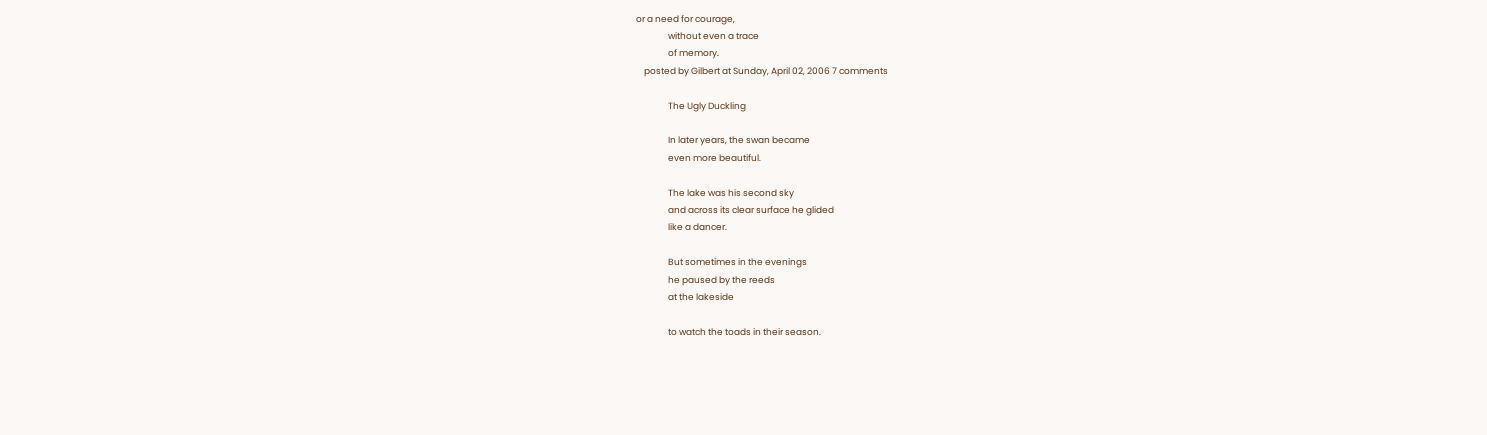or a need for courage,
                without even a trace
                of memory.
    posted by Gilbert at Sunday, April 02, 2006 7 comments

                The Ugly Duckling

                In later years, the swan became
                even more beautiful.

                The lake was his second sky
                and across its clear surface he glided
                like a dancer.

                But sometimes in the evenings
                he paused by the reeds
                at the lakeside

                to watch the toads in their season.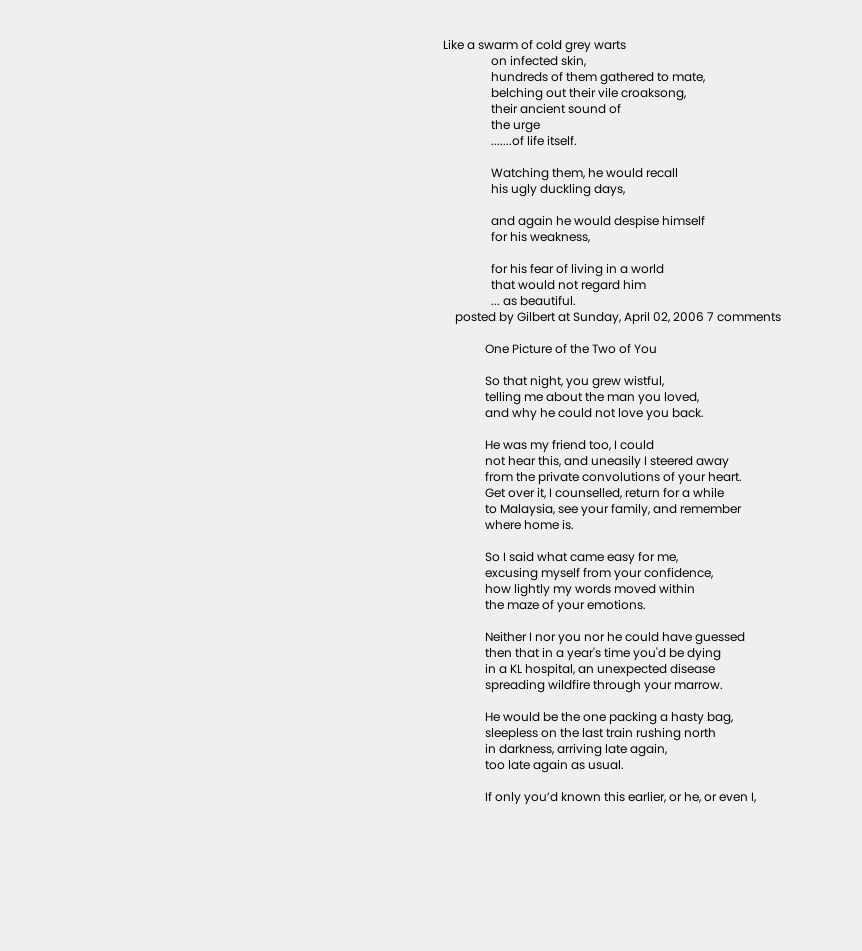Like a swarm of cold grey warts
                on infected skin,
                hundreds of them gathered to mate,
                belching out their vile croaksong,
                their ancient sound of
                the urge
                .......of life itself.

                Watching them, he would recall
                his ugly duckling days,

                and again he would despise himself
                for his weakness,

                for his fear of living in a world
                that would not regard him
                ... as beautiful.
    posted by Gilbert at Sunday, April 02, 2006 7 comments

              One Picture of the Two of You

              So that night, you grew wistful,
              telling me about the man you loved,
              and why he could not love you back.

              He was my friend too, I could
              not hear this, and uneasily I steered away
              from the private convolutions of your heart.
              Get over it, I counselled, return for a while
              to Malaysia, see your family, and remember
              where home is.

              So I said what came easy for me,
              excusing myself from your confidence,
              how lightly my words moved within
              the maze of your emotions.

              Neither I nor you nor he could have guessed
              then that in a year's time you'd be dying
              in a KL hospital, an unexpected disease
              spreading wildfire through your marrow.

              He would be the one packing a hasty bag,
              sleepless on the last train rushing north
              in darkness, arriving late again,
              too late again as usual.

              If only you’d known this earlier, or he, or even I,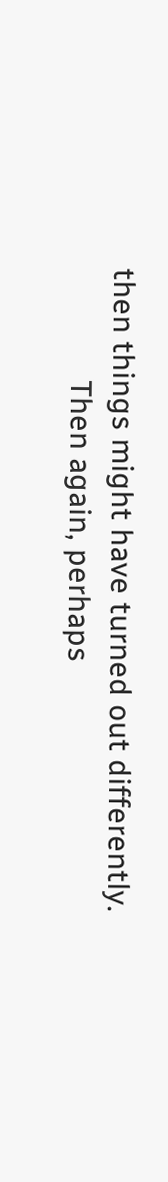then things might have turned out differently.
              Then again, perhaps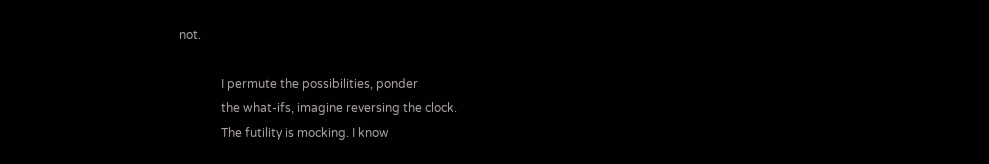not.

              I permute the possibilities, ponder
              the what-ifs, imagine reversing the clock.
              The futility is mocking. I know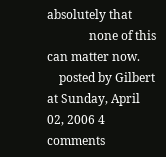absolutely that
              none of this can matter now.
    posted by Gilbert at Sunday, April 02, 2006 4 comments